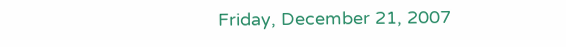Friday, December 21, 2007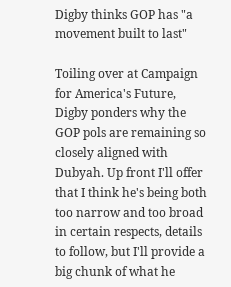Digby thinks GOP has "a movement built to last"

Toiling over at Campaign for America's Future, Digby ponders why the GOP pols are remaining so closely aligned with Dubyah. Up front I'll offer that I think he's being both too narrow and too broad in certain respects, details to follow, but I'll provide a big chunk of what he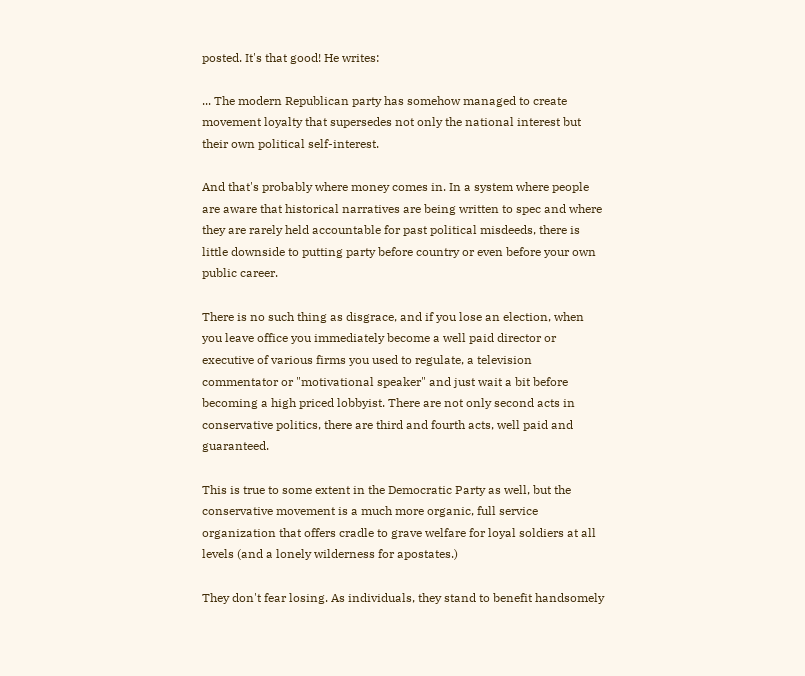posted. It's that good! He writes:

... The modern Republican party has somehow managed to create movement loyalty that supersedes not only the national interest but their own political self-interest.

And that's probably where money comes in. In a system where people are aware that historical narratives are being written to spec and where they are rarely held accountable for past political misdeeds, there is little downside to putting party before country or even before your own public career.

There is no such thing as disgrace, and if you lose an election, when you leave office you immediately become a well paid director or executive of various firms you used to regulate, a television commentator or "motivational speaker" and just wait a bit before becoming a high priced lobbyist. There are not only second acts in conservative politics, there are third and fourth acts, well paid and guaranteed.

This is true to some extent in the Democratic Party as well, but the conservative movement is a much more organic, full service organization that offers cradle to grave welfare for loyal soldiers at all levels (and a lonely wilderness for apostates.)

They don't fear losing. As individuals, they stand to benefit handsomely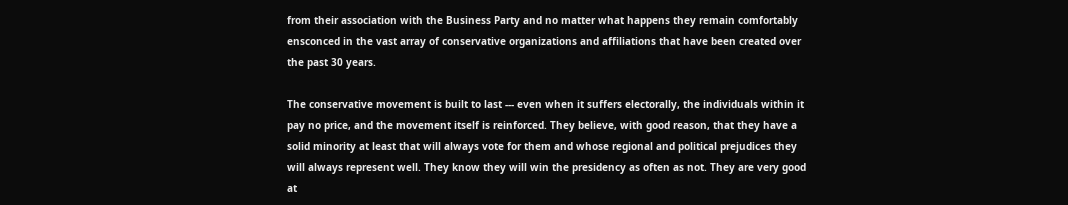from their association with the Business Party and no matter what happens they remain comfortably ensconced in the vast array of conservative organizations and affiliations that have been created over the past 30 years.

The conservative movement is built to last --- even when it suffers electorally, the individuals within it pay no price, and the movement itself is reinforced. They believe, with good reason, that they have a solid minority at least that will always vote for them and whose regional and political prejudices they will always represent well. They know they will win the presidency as often as not. They are very good at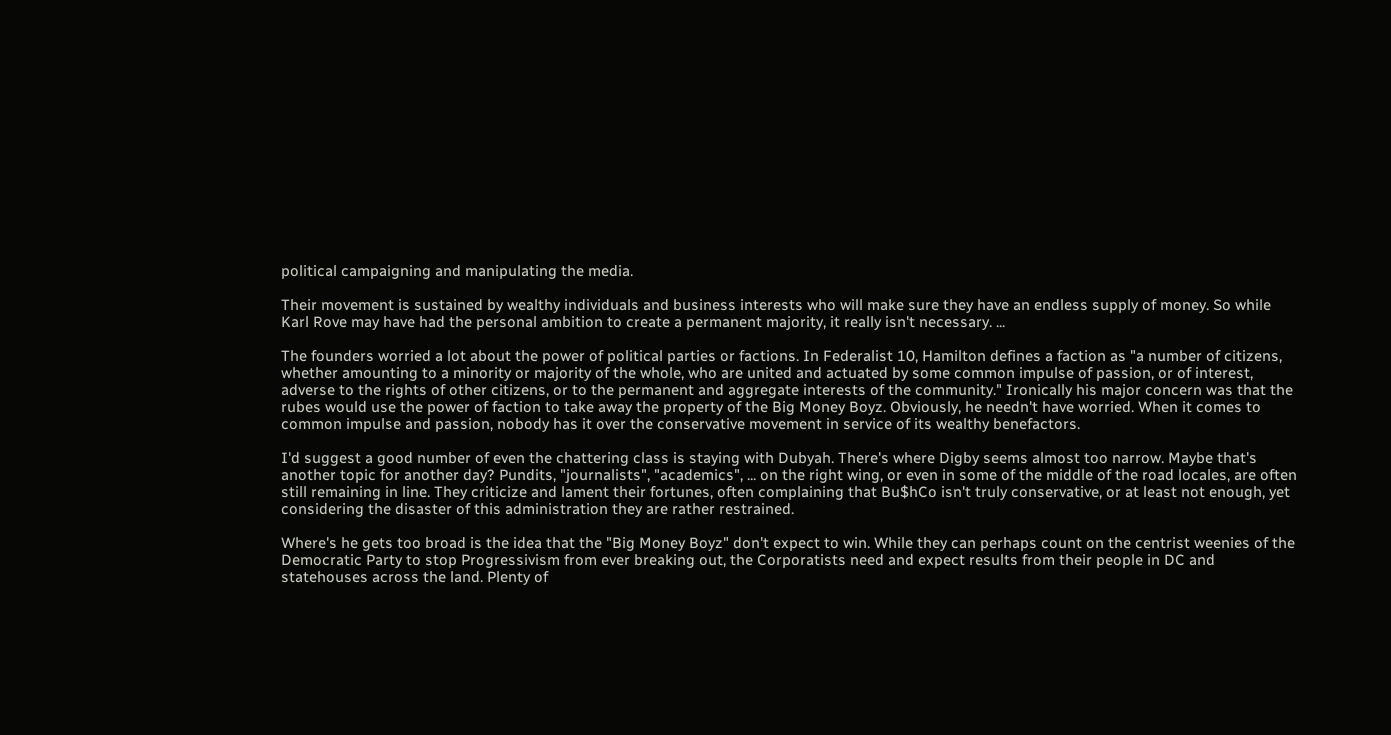political campaigning and manipulating the media.

Their movement is sustained by wealthy individuals and business interests who will make sure they have an endless supply of money. So while Karl Rove may have had the personal ambition to create a permanent majority, it really isn't necessary. ...

The founders worried a lot about the power of political parties or factions. In Federalist 10, Hamilton defines a faction as "a number of citizens, whether amounting to a minority or majority of the whole, who are united and actuated by some common impulse of passion, or of interest, adverse to the rights of other citizens, or to the permanent and aggregate interests of the community." Ironically his major concern was that the rubes would use the power of faction to take away the property of the Big Money Boyz. Obviously, he needn't have worried. When it comes to common impulse and passion, nobody has it over the conservative movement in service of its wealthy benefactors.

I'd suggest a good number of even the chattering class is staying with Dubyah. There's where Digby seems almost too narrow. Maybe that's another topic for another day? Pundits, "journalists", "academics", ... on the right wing, or even in some of the middle of the road locales, are often still remaining in line. They criticize and lament their fortunes, often complaining that Bu$hCo isn't truly conservative, or at least not enough, yet considering the disaster of this administration they are rather restrained.

Where's he gets too broad is the idea that the "Big Money Boyz" don't expect to win. While they can perhaps count on the centrist weenies of the Democratic Party to stop Progressivism from ever breaking out, the Corporatists need and expect results from their people in DC and statehouses across the land. Plenty of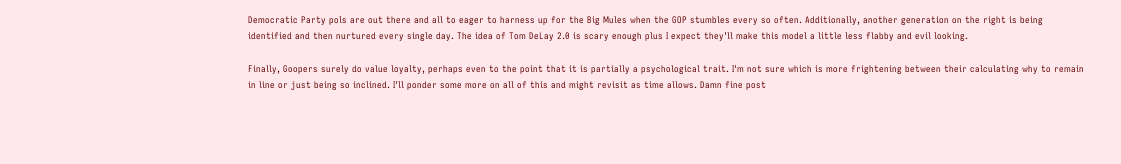Democratic Party pols are out there and all to eager to harness up for the Big Mules when the GOP stumbles every so often. Additionally, another generation on the right is being identified and then nurtured every single day. The idea of Tom DeLay 2.0 is scary enough plus I expect they'll make this model a little less flabby and evil looking.

Finally, Goopers surely do value loyalty, perhaps even to the point that it is partially a psychological trait. I'm not sure which is more frightening between their calculating why to remain in line or just being so inclined. I'll ponder some more on all of this and might revisit as time allows. Damn fine post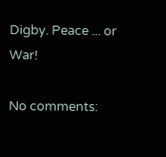Digby. Peace ... or War!

No comments: